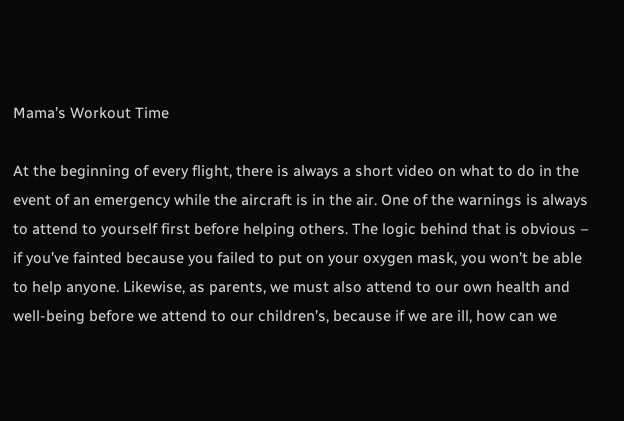Mama’s Workout Time

At the beginning of every flight, there is always a short video on what to do in the event of an emergency while the aircraft is in the air. One of the warnings is always to attend to yourself first before helping others. The logic behind that is obvious – if you’ve fainted because you failed to put on your oxygen mask, you won’t be able to help anyone. Likewise, as parents, we must also attend to our own health and well-being before we attend to our children’s, because if we are ill, how can we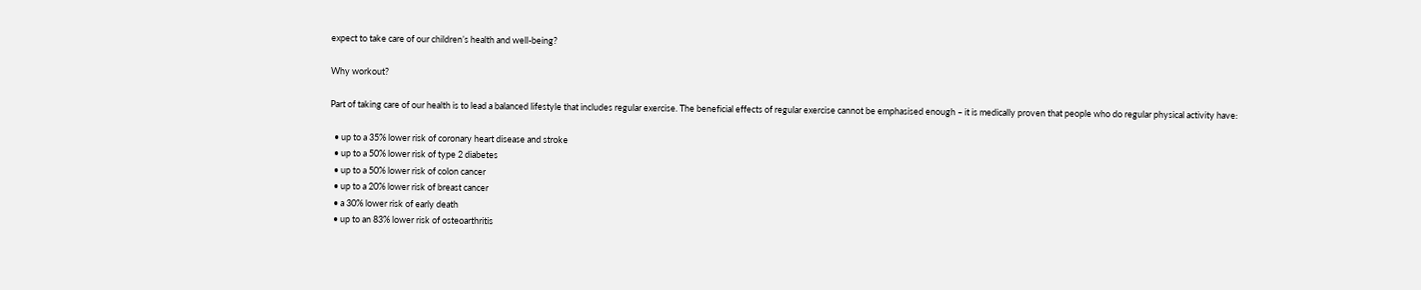expect to take care of our children’s health and well-being?

Why workout?

Part of taking care of our health is to lead a balanced lifestyle that includes regular exercise. The beneficial effects of regular exercise cannot be emphasised enough – it is medically proven that people who do regular physical activity have:

  • up to a 35% lower risk of coronary heart disease and stroke
  • up to a 50% lower risk of type 2 diabetes
  • up to a 50% lower risk of colon cancer
  • up to a 20% lower risk of breast cancer
  • a 30% lower risk of early death
  • up to an 83% lower risk of osteoarthritis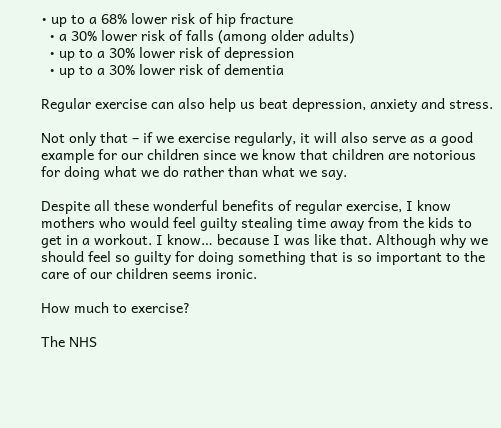• up to a 68% lower risk of hip fracture
  • a 30% lower risk of falls (among older adults)
  • up to a 30% lower risk of depression
  • up to a 30% lower risk of dementia

Regular exercise can also help us beat depression, anxiety and stress.

Not only that – if we exercise regularly, it will also serve as a good example for our children since we know that children are notorious for doing what we do rather than what we say.

Despite all these wonderful benefits of regular exercise, I know mothers who would feel guilty stealing time away from the kids to get in a workout. I know… because I was like that. Although why we should feel so guilty for doing something that is so important to the care of our children seems ironic.

How much to exercise?

The NHS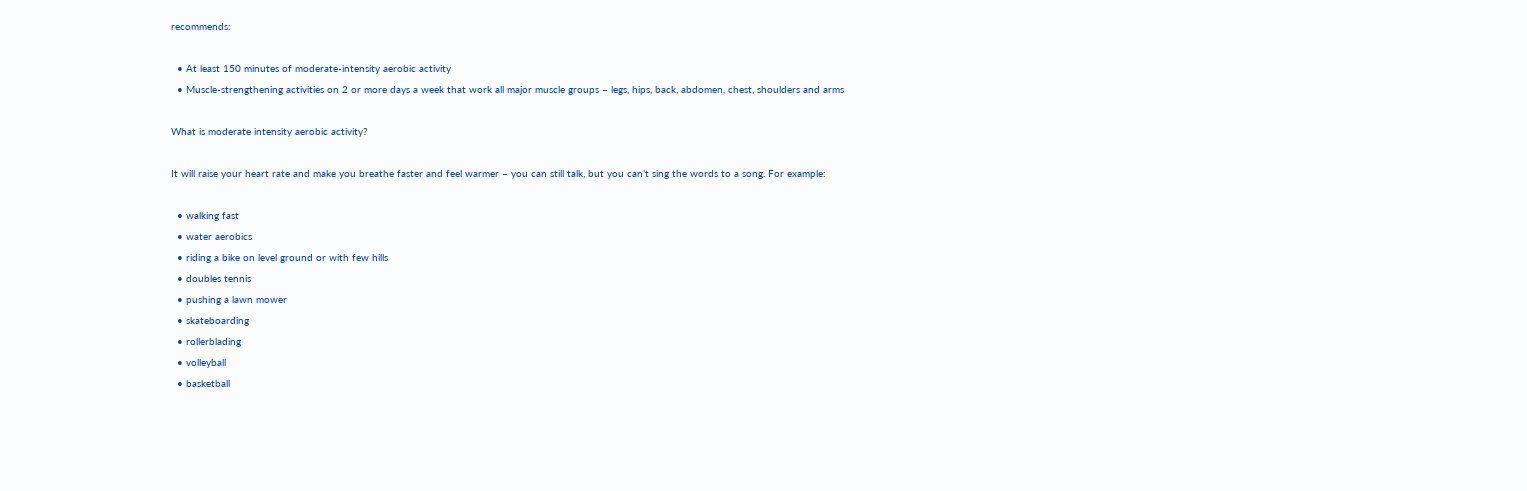recommends:

  • At least 150 minutes of moderate-intensity aerobic activity
  • Muscle-strengthening activities on 2 or more days a week that work all major muscle groups – legs, hips, back, abdomen, chest, shoulders and arms

What is moderate intensity aerobic activity?

It will raise your heart rate and make you breathe faster and feel warmer – you can still talk, but you can’t sing the words to a song. For example:

  • walking fast
  • water aerobics
  • riding a bike on level ground or with few hills
  • doubles tennis
  • pushing a lawn mower
  • skateboarding
  • rollerblading
  • volleyball
  • basketball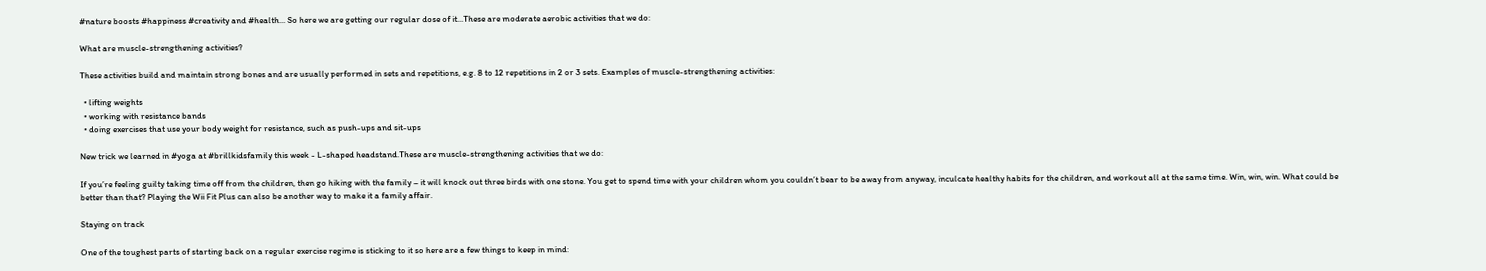#nature boosts #happiness #creativity and #health... So here we are getting our regular dose of it...These are moderate aerobic activities that we do:

What are muscle-strengthening activities?

These activities build and maintain strong bones and are usually performed in sets and repetitions, e.g. 8 to 12 repetitions in 2 or 3 sets. Examples of muscle-strengthening activities:

  • lifting weights
  • working with resistance bands
  • doing exercises that use your body weight for resistance, such as push-ups and sit-ups

New trick we learned in #yoga at #brillkidsfamily this week - L-shaped headstand.These are muscle-strengthening activities that we do:

If you’re feeling guilty taking time off from the children, then go hiking with the family – it will knock out three birds with one stone. You get to spend time with your children whom you couldn’t bear to be away from anyway, inculcate healthy habits for the children, and workout all at the same time. Win, win, win. What could be better than that? Playing the Wii Fit Plus can also be another way to make it a family affair.

Staying on track

One of the toughest parts of starting back on a regular exercise regime is sticking to it so here are a few things to keep in mind: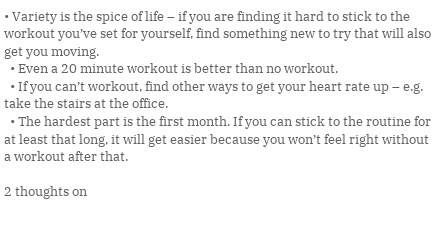• Variety is the spice of life – if you are finding it hard to stick to the workout you’ve set for yourself, find something new to try that will also get you moving.
  • Even a 20 minute workout is better than no workout.
  • If you can’t workout, find other ways to get your heart rate up – e.g. take the stairs at the office.
  • The hardest part is the first month. If you can stick to the routine for at least that long, it will get easier because you won’t feel right without a workout after that.

2 thoughts on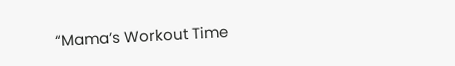“Mama’s Workout Time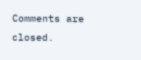Comments are closed.